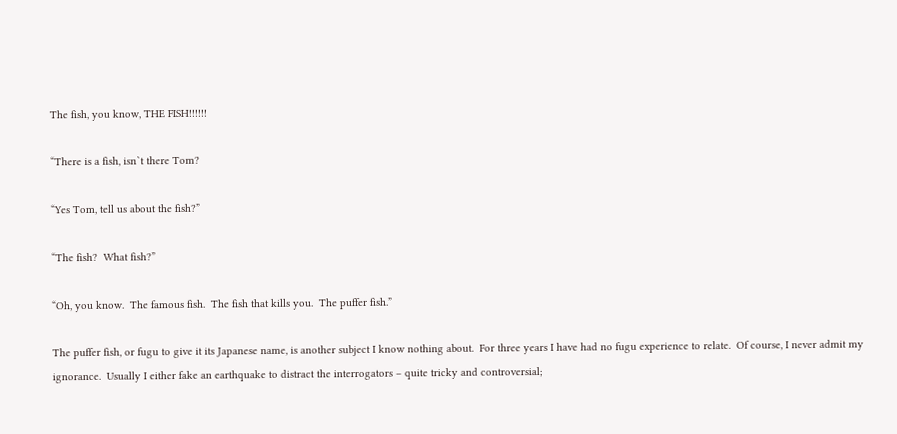The fish, you know, THE FISH!!!!!!

“There is a fish, isn`t there Tom?

“Yes Tom, tell us about the fish?”

“The fish?  What fish?”

“Oh, you know.  The famous fish.  The fish that kills you.  The puffer fish.”

The puffer fish, or fugu to give it its Japanese name, is another subject I know nothing about.  For three years I have had no fugu experience to relate.  Of course, I never admit my ignorance.  Usually I either fake an earthquake to distract the interrogators – quite tricky and controversial;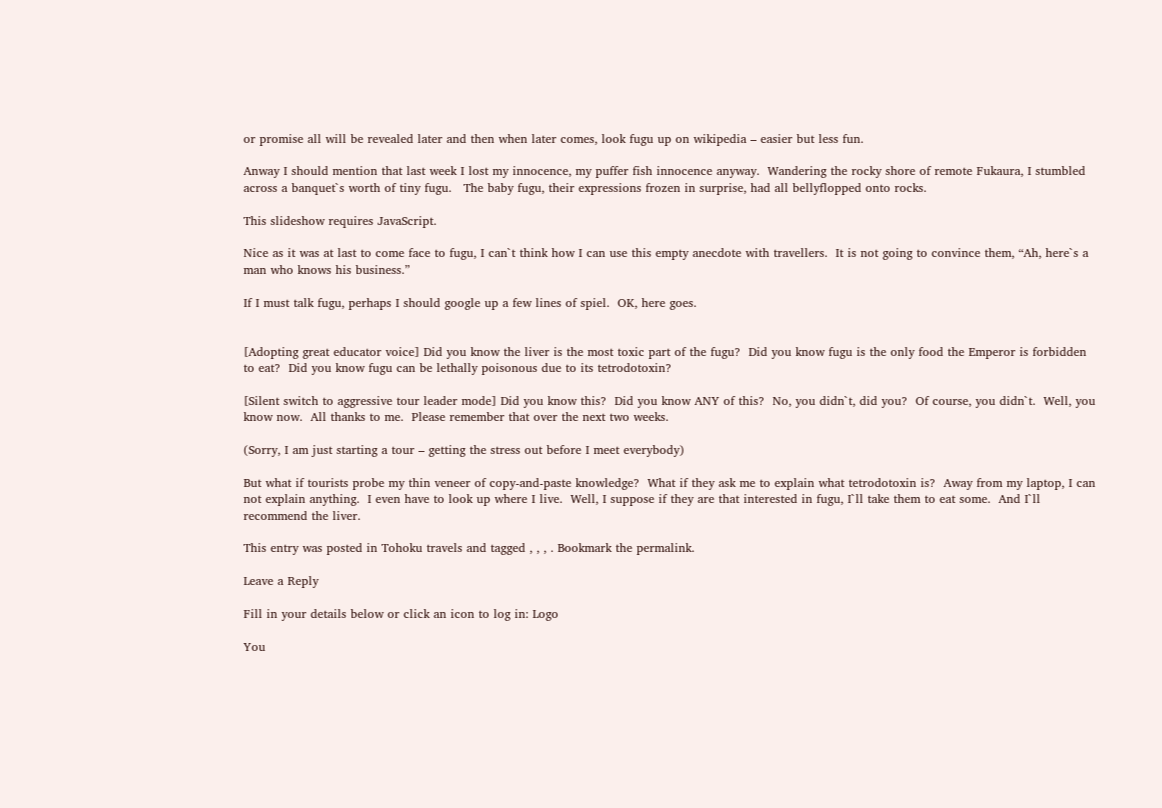or promise all will be revealed later and then when later comes, look fugu up on wikipedia – easier but less fun.

Anway I should mention that last week I lost my innocence, my puffer fish innocence anyway.  Wandering the rocky shore of remote Fukaura, I stumbled across a banquet`s worth of tiny fugu.   The baby fugu, their expressions frozen in surprise, had all bellyflopped onto rocks.

This slideshow requires JavaScript.

Nice as it was at last to come face to fugu, I can`t think how I can use this empty anecdote with travellers.  It is not going to convince them, “Ah, here`s a man who knows his business.”

If I must talk fugu, perhaps I should google up a few lines of spiel.  OK, here goes.


[Adopting great educator voice] Did you know the liver is the most toxic part of the fugu?  Did you know fugu is the only food the Emperor is forbidden to eat?  Did you know fugu can be lethally poisonous due to its tetrodotoxin?

[Silent switch to aggressive tour leader mode] Did you know this?  Did you know ANY of this?  No, you didn`t, did you?  Of course, you didn`t.  Well, you know now.  All thanks to me.  Please remember that over the next two weeks.

(Sorry, I am just starting a tour – getting the stress out before I meet everybody)

But what if tourists probe my thin veneer of copy-and-paste knowledge?  What if they ask me to explain what tetrodotoxin is?  Away from my laptop, I can not explain anything.  I even have to look up where I live.  Well, I suppose if they are that interested in fugu, I`ll take them to eat some.  And I`ll recommend the liver.

This entry was posted in Tohoku travels and tagged , , , . Bookmark the permalink.

Leave a Reply

Fill in your details below or click an icon to log in: Logo

You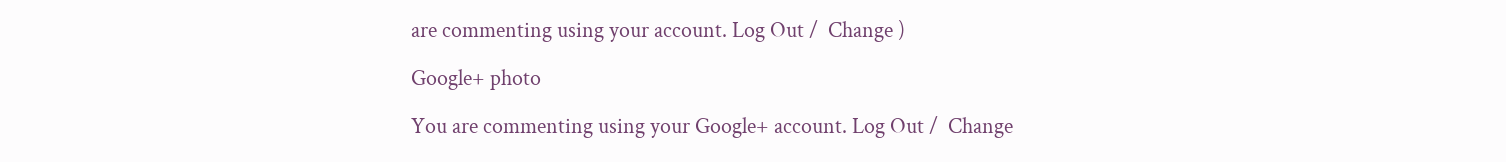are commenting using your account. Log Out /  Change )

Google+ photo

You are commenting using your Google+ account. Log Out /  Change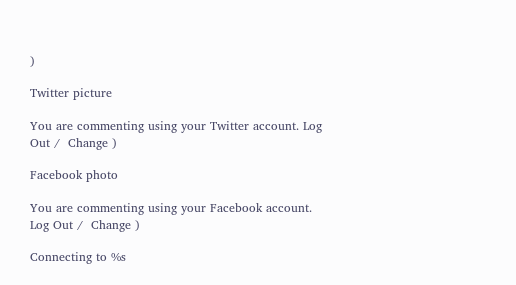)

Twitter picture

You are commenting using your Twitter account. Log Out /  Change )

Facebook photo

You are commenting using your Facebook account. Log Out /  Change )

Connecting to %s